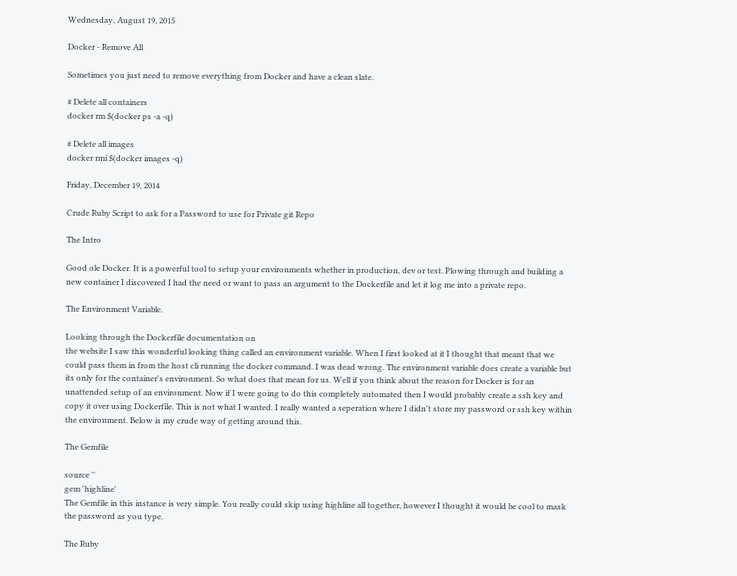Wednesday, August 19, 2015

Docker - Remove All

Sometimes you just need to remove everything from Docker and have a clean slate.

# Delete all containers
docker rm $(docker ps -a -q)

# Delete all images
docker rmi $(docker images -q)

Friday, December 19, 2014

Crude Ruby Script to ask for a Password to use for Private git Repo

The Intro

Good ole Docker. It is a powerful tool to setup your environments whether in production, dev or test. Plowing through and building a new container I discovered I had the need or want to pass an argument to the Dockerfile and let it log me into a private repo.

The Environment Variable.

Looking through the Dockerfile documentation on
the website I saw this wonderful looking thing called an environment variable. When I first looked at it I thought that meant that we could pass them in from the host cli running the docker command. I was dead wrong. The environment variable does create a variable but its only for the container's environment. So what does that mean for us. Well if you think about the reason for Docker is for an unattended setup of an environment. Now if I were going to do this completely automated then I would probably create a ssh key and copy it over using Dockerfile. This is not what I wanted. I really wanted a seperation where I didn't store my password or ssh key within the environment. Below is my crude way of getting around this.

The Gemfile

source ''
gem 'highline'
The Gemfile in this instance is very simple. You really could skip using highline all together, however I thought it would be cool to mask the password as you type.

The Ruby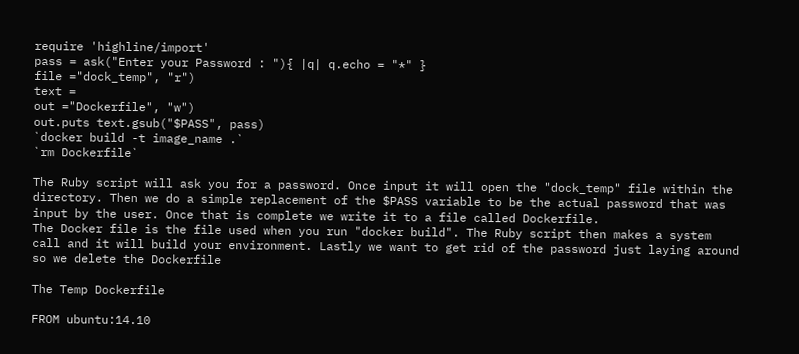require 'highline/import'
pass = ask("Enter your Password : "){ |q| q.echo = "*" }
file ="dock_temp", "r")
text =
out ="Dockerfile", "w")
out.puts text.gsub("$PASS", pass)
`docker build -t image_name .`
`rm Dockerfile`

The Ruby script will ask you for a password. Once input it will open the "dock_temp" file within the directory. Then we do a simple replacement of the $PASS variable to be the actual password that was input by the user. Once that is complete we write it to a file called Dockerfile.
The Docker file is the file used when you run "docker build". The Ruby script then makes a system call and it will build your environment. Lastly we want to get rid of the password just laying around so we delete the Dockerfile

The Temp Dockerfile

FROM ubuntu:14.10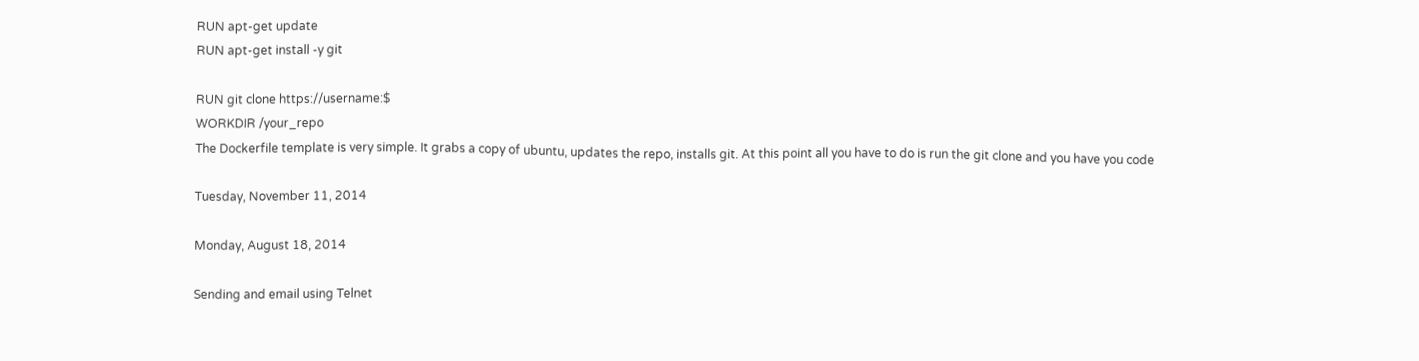RUN apt-get update
RUN apt-get install -y git

RUN git clone https://username:$
WORKDIR /your_repo
The Dockerfile template is very simple. It grabs a copy of ubuntu, updates the repo, installs git. At this point all you have to do is run the git clone and you have you code

Tuesday, November 11, 2014

Monday, August 18, 2014

Sending and email using Telnet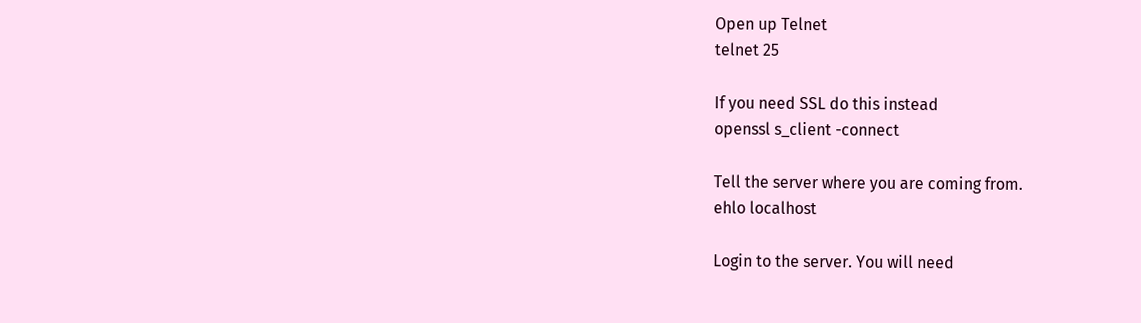Open up Telnet
telnet 25

If you need SSL do this instead
openssl s_client -connect

Tell the server where you are coming from.
ehlo localhost

Login to the server. You will need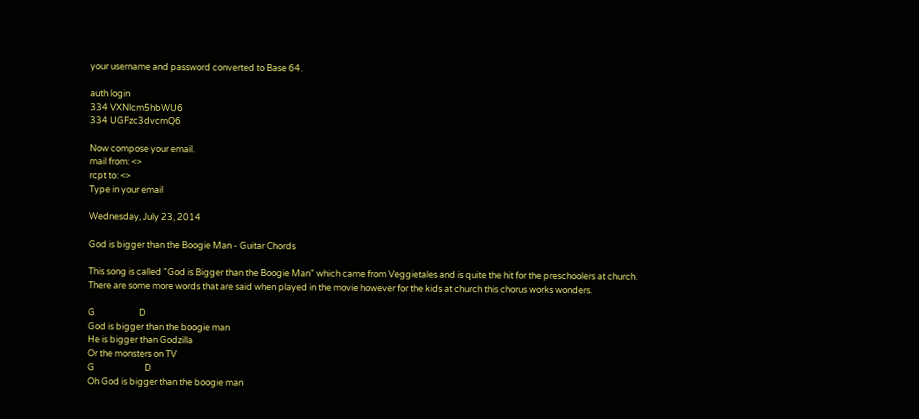your username and password converted to Base 64.

auth login
334 VXNlcm5hbWU6
334 UGFzc3dvcmQ6

Now compose your email.
mail from: <>
rcpt to: <>
Type in your email

Wednesday, July 23, 2014

God is bigger than the Boogie Man - Guitar Chords

This song is called "God is Bigger than the Boogie Man" which came from Veggietales and is quite the hit for the preschoolers at church. There are some more words that are said when played in the movie however for the kids at church this chorus works wonders.

G                      D
God is bigger than the boogie man
He is bigger than Godzilla
Or the monsters on TV
G                         D
Oh God is bigger than the boogie man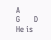A                      G       D
He is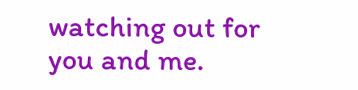watching out for you and me.